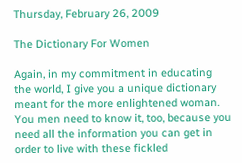Thursday, February 26, 2009

The Dictionary For Women

Again, in my commitment in educating the world, I give you a unique dictionary meant for the more enlightened woman. You men need to know it, too, because you need all the information you can get in order to live with these fickled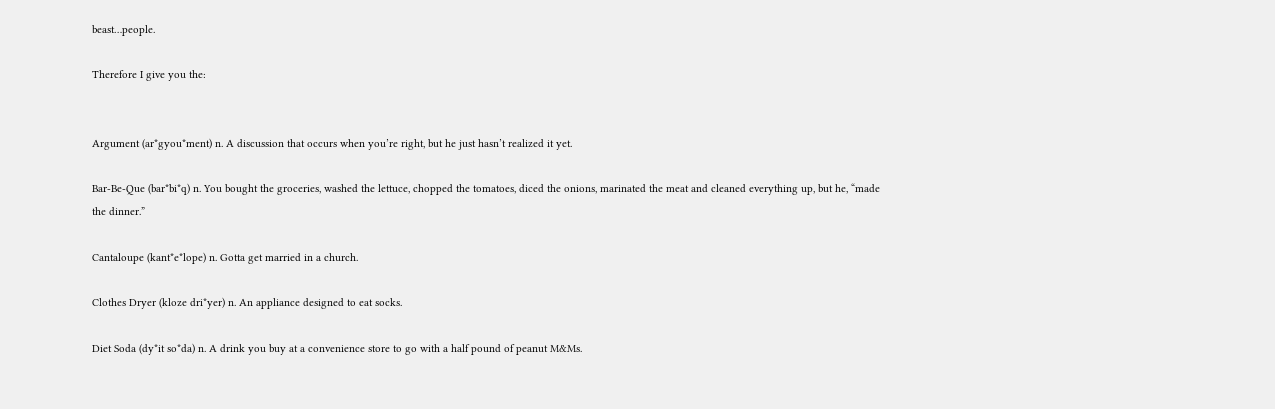beast…people.

Therefore I give you the:


Argument (ar*gyou*ment) n. A discussion that occurs when you’re right, but he just hasn’t realized it yet.

Bar-Be-Que (bar*bi*q) n. You bought the groceries, washed the lettuce, chopped the tomatoes, diced the onions, marinated the meat and cleaned everything up, but he, “made the dinner.”

Cantaloupe (kant*e*lope) n. Gotta get married in a church.

Clothes Dryer (kloze dri*yer) n. An appliance designed to eat socks.

Diet Soda (dy*it so*da) n. A drink you buy at a convenience store to go with a half pound of peanut M&Ms.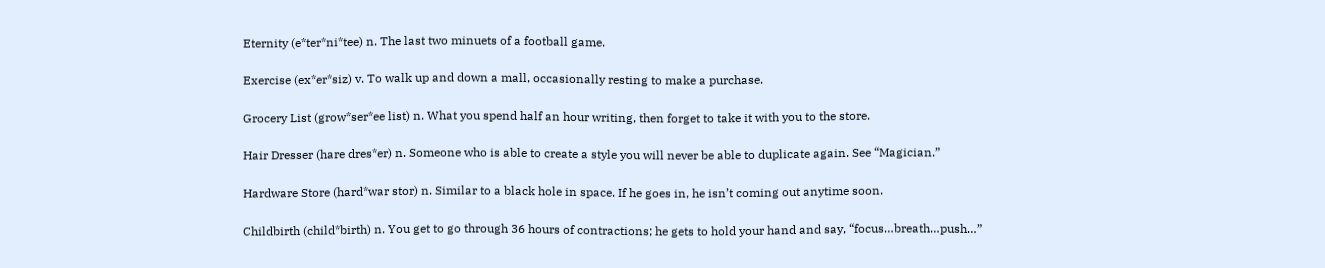Eternity (e*ter*ni*tee) n. The last two minuets of a football game.

Exercise (ex*er*siz) v. To walk up and down a mall, occasionally resting to make a purchase.

Grocery List (grow*ser*ee list) n. What you spend half an hour writing, then forget to take it with you to the store.

Hair Dresser (hare dres*er) n. Someone who is able to create a style you will never be able to duplicate again. See “Magician.”

Hardware Store (hard*war stor) n. Similar to a black hole in space. If he goes in, he isn’t coming out anytime soon.

Childbirth (child*birth) n. You get to go through 36 hours of contractions; he gets to hold your hand and say, “focus…breath…push…”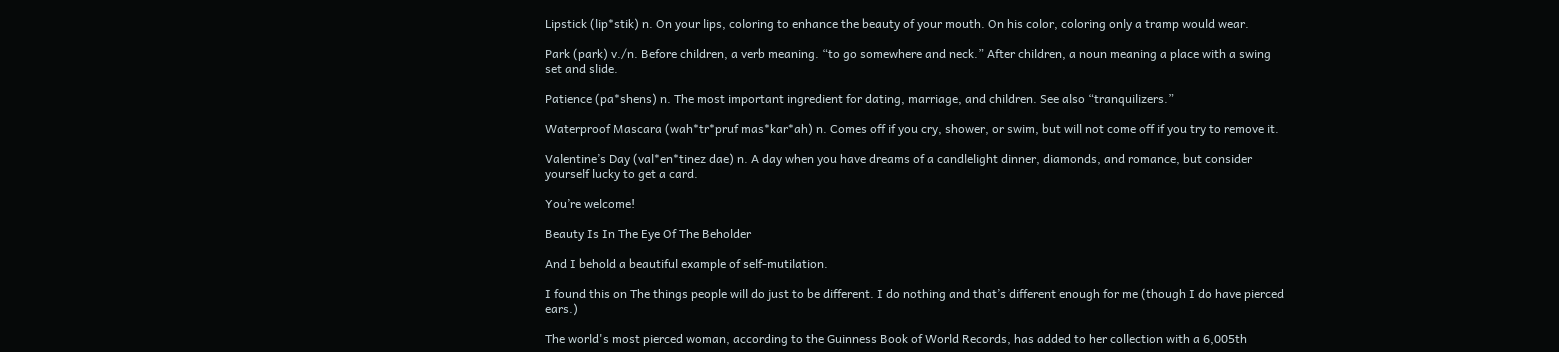Lipstick (lip*stik) n. On your lips, coloring to enhance the beauty of your mouth. On his color, coloring only a tramp would wear.

Park (park) v./n. Before children, a verb meaning. “to go somewhere and neck.” After children, a noun meaning a place with a swing set and slide.

Patience (pa*shens) n. The most important ingredient for dating, marriage, and children. See also “tranquilizers.”

Waterproof Mascara (wah*tr*pruf mas*kar*ah) n. Comes off if you cry, shower, or swim, but will not come off if you try to remove it.

Valentine’s Day (val*en*tinez dae) n. A day when you have dreams of a candlelight dinner, diamonds, and romance, but consider yourself lucky to get a card.

You’re welcome!

Beauty Is In The Eye Of The Beholder

And I behold a beautiful example of self-mutilation.

I found this on The things people will do just to be different. I do nothing and that’s different enough for me (though I do have pierced ears.)

The world's most pierced woman, according to the Guinness Book of World Records, has added to her collection with a 6,005th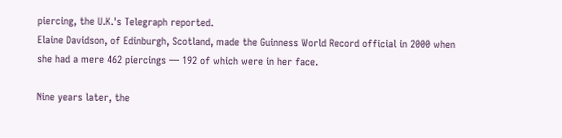piercing, the U.K.'s Telegraph reported.
Elaine Davidson, of Edinburgh, Scotland, made the Guinness World Record official in 2000 when she had a mere 462 piercings — 192 of which were in her face.

Nine years later, the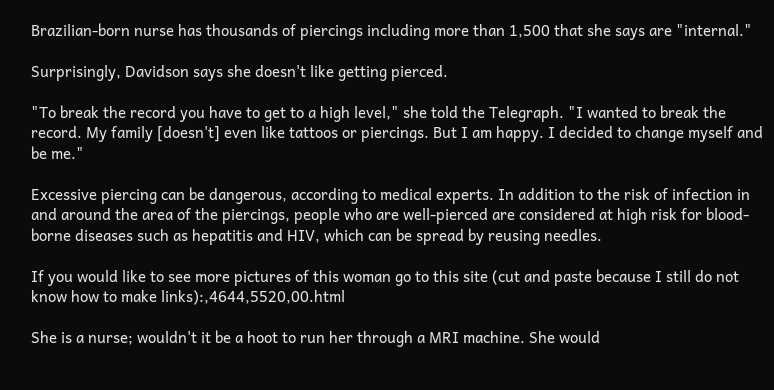Brazilian-born nurse has thousands of piercings including more than 1,500 that she says are "internal."

Surprisingly, Davidson says she doesn't like getting pierced.

"To break the record you have to get to a high level," she told the Telegraph. "I wanted to break the record. My family [doesn't] even like tattoos or piercings. But I am happy. I decided to change myself and be me."

Excessive piercing can be dangerous, according to medical experts. In addition to the risk of infection in and around the area of the piercings, people who are well-pierced are considered at high risk for blood-borne diseases such as hepatitis and HIV, which can be spread by reusing needles.

If you would like to see more pictures of this woman go to this site (cut and paste because I still do not know how to make links):,4644,5520,00.html

She is a nurse; wouldn't it be a hoot to run her through a MRI machine. She would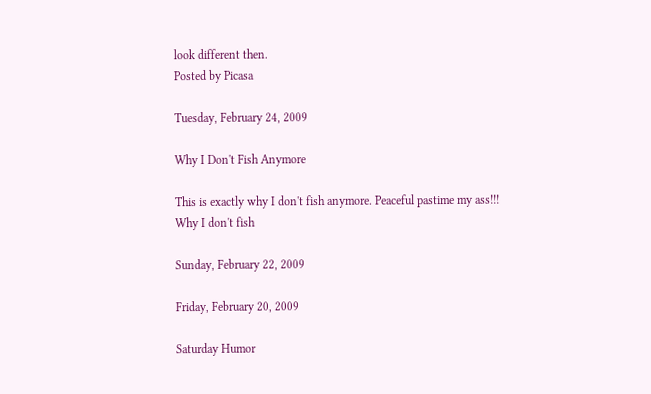look different then.
Posted by Picasa

Tuesday, February 24, 2009

Why I Don't Fish Anymore

This is exactly why I don't fish anymore. Peaceful pastime my ass!!!
Why I don't fish

Sunday, February 22, 2009

Friday, February 20, 2009

Saturday Humor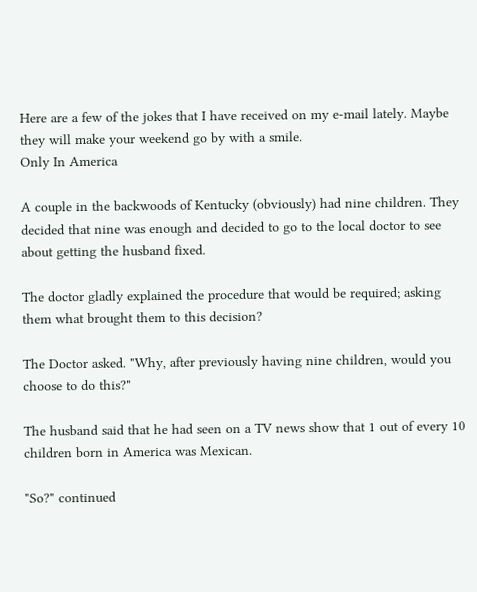Here are a few of the jokes that I have received on my e-mail lately. Maybe they will make your weekend go by with a smile.
Only In America

A couple in the backwoods of Kentucky (obviously) had nine children. They decided that nine was enough and decided to go to the local doctor to see about getting the husband fixed.

The doctor gladly explained the procedure that would be required; asking them what brought them to this decision?

The Doctor asked. "Why, after previously having nine children, would you choose to do this?"

The husband said that he had seen on a TV news show that 1 out of every 10 children born in America was Mexican.

"So?" continued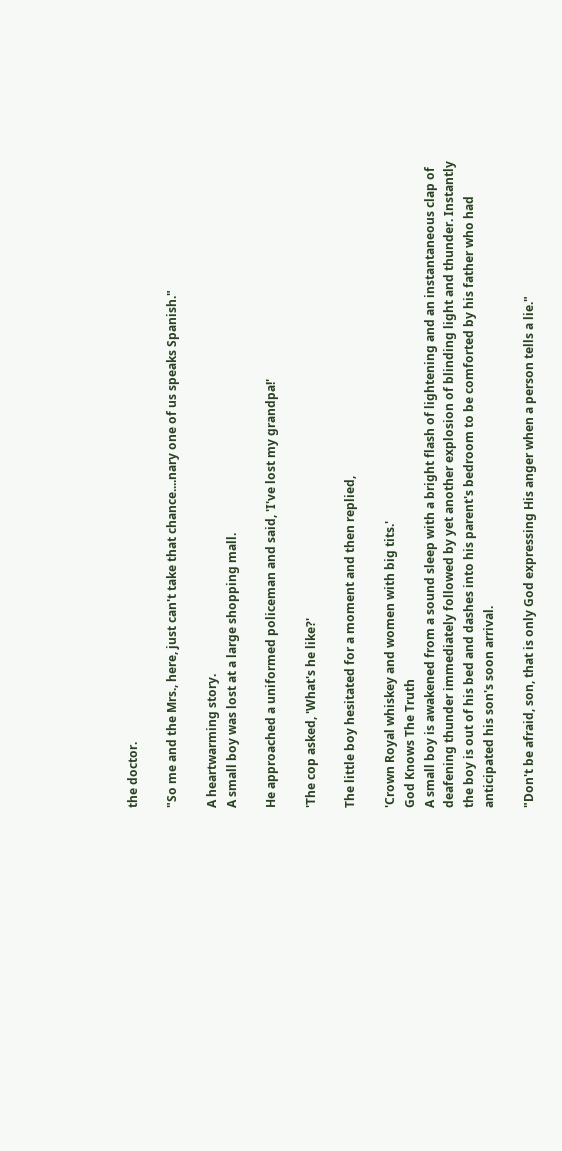the doctor.

"So me and the Mrs., here, just can't take that chance....nary one of us speaks Spanish."

A heartwarming story.
A small boy was lost at a large shopping mall.

He approached a uniformed policeman and said, 'I've lost my grandpa!'

'The cop asked, 'What's he like?'

The little boy hesitated for a moment and then replied,

'Crown Royal whiskey and women with big tits.'
God Knows The Truth
A small boy is awakened from a sound sleep with a bright flash of lightening and an instantaneous clap of deafening thunder immediately followed by yet another explosion of blinding light and thunder. Instantly the boy is out of his bed and dashes into his parent's bedroom to be comforted by his father who had anticipated his son's soon arrival.

"Don't be afraid, son, that is only God expressing His anger when a person tells a lie."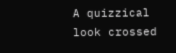A quizzical look crossed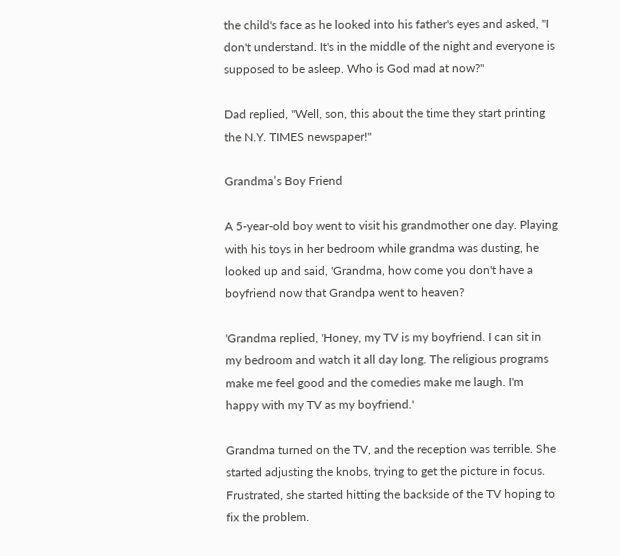the child's face as he looked into his father's eyes and asked, "I don't understand. It's in the middle of the night and everyone is supposed to be asleep. Who is God mad at now?"

Dad replied, "Well, son, this about the time they start printing the N.Y. TIMES newspaper!"

Grandma’s Boy Friend

A 5-year-old boy went to visit his grandmother one day. Playing with his toys in her bedroom while grandma was dusting, he looked up and said, 'Grandma, how come you don't have a boyfriend now that Grandpa went to heaven?

'Grandma replied, 'Honey, my TV is my boyfriend. I can sit in my bedroom and watch it all day long. The religious programs make me feel good and the comedies make me laugh. I'm happy with my TV as my boyfriend.'

Grandma turned on the TV, and the reception was terrible. She started adjusting the knobs, trying to get the picture in focus. Frustrated, she started hitting the backside of the TV hoping to fix the problem.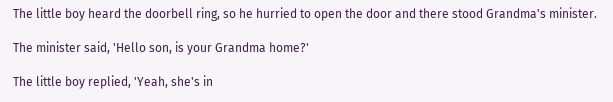The little boy heard the doorbell ring, so he hurried to open the door and there stood Grandma's minister.

The minister said, 'Hello son, is your Grandma home?'

The little boy replied, 'Yeah, she's in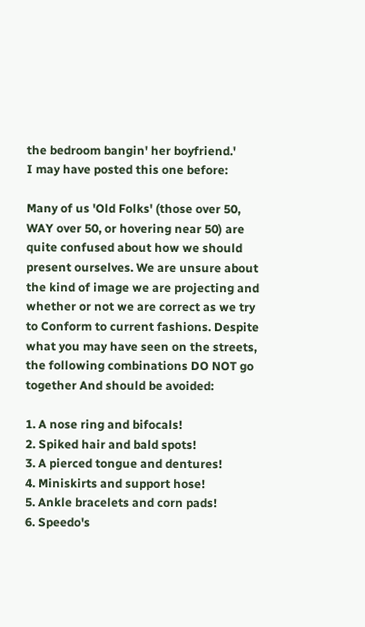the bedroom bangin' her boyfriend.'
I may have posted this one before:

Many of us 'Old Folks' (those over 50, WAY over 50, or hovering near 50) are quite confused about how we should present ourselves. We are unsure about the kind of image we are projecting and whether or not we are correct as we try to Conform to current fashions. Despite what you may have seen on the streets, the following combinations DO NOT go together And should be avoided:

1. A nose ring and bifocals!
2. Spiked hair and bald spots!
3. A pierced tongue and dentures!
4. Miniskirts and support hose!
5. Ankle bracelets and corn pads!
6. Speedo's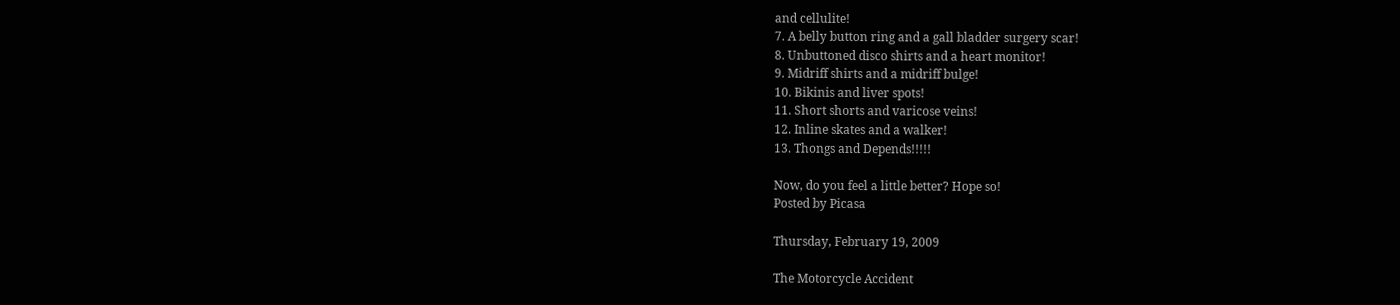and cellulite!
7. A belly button ring and a gall bladder surgery scar!
8. Unbuttoned disco shirts and a heart monitor!
9. Midriff shirts and a midriff bulge!
10. Bikinis and liver spots!
11. Short shorts and varicose veins!
12. Inline skates and a walker!
13. Thongs and Depends!!!!!

Now, do you feel a little better? Hope so!
Posted by Picasa

Thursday, February 19, 2009

The Motorcycle Accident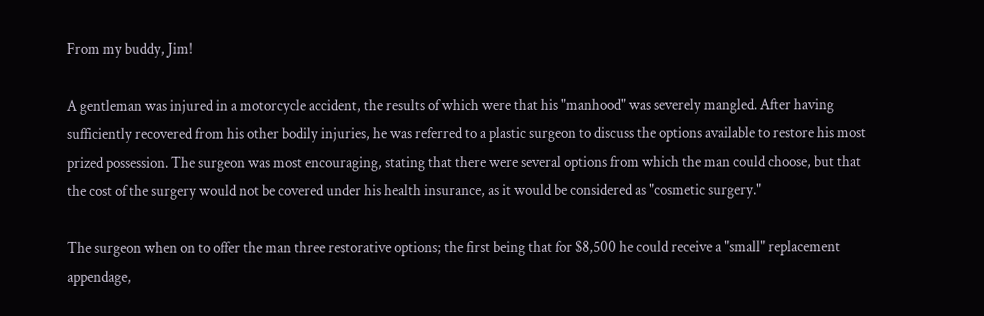From my buddy, Jim!

A gentleman was injured in a motorcycle accident, the results of which were that his "manhood" was severely mangled. After having sufficiently recovered from his other bodily injuries, he was referred to a plastic surgeon to discuss the options available to restore his most prized possession. The surgeon was most encouraging, stating that there were several options from which the man could choose, but that the cost of the surgery would not be covered under his health insurance, as it would be considered as "cosmetic surgery."

The surgeon when on to offer the man three restorative options; the first being that for $8,500 he could receive a "small" replacement appendage,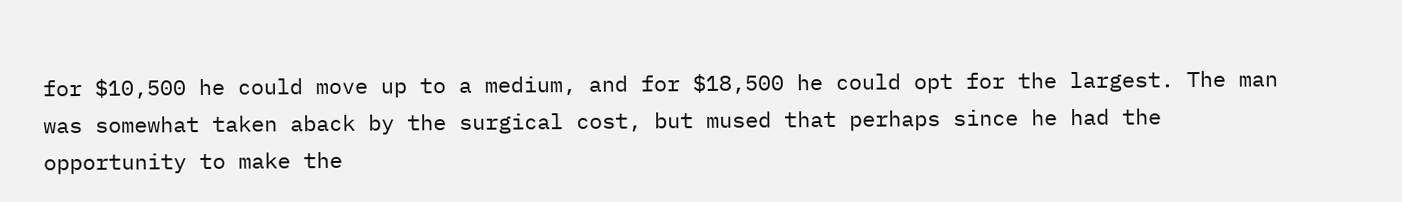for $10,500 he could move up to a medium, and for $18,500 he could opt for the largest. The man was somewhat taken aback by the surgical cost, but mused that perhaps since he had the opportunity to make the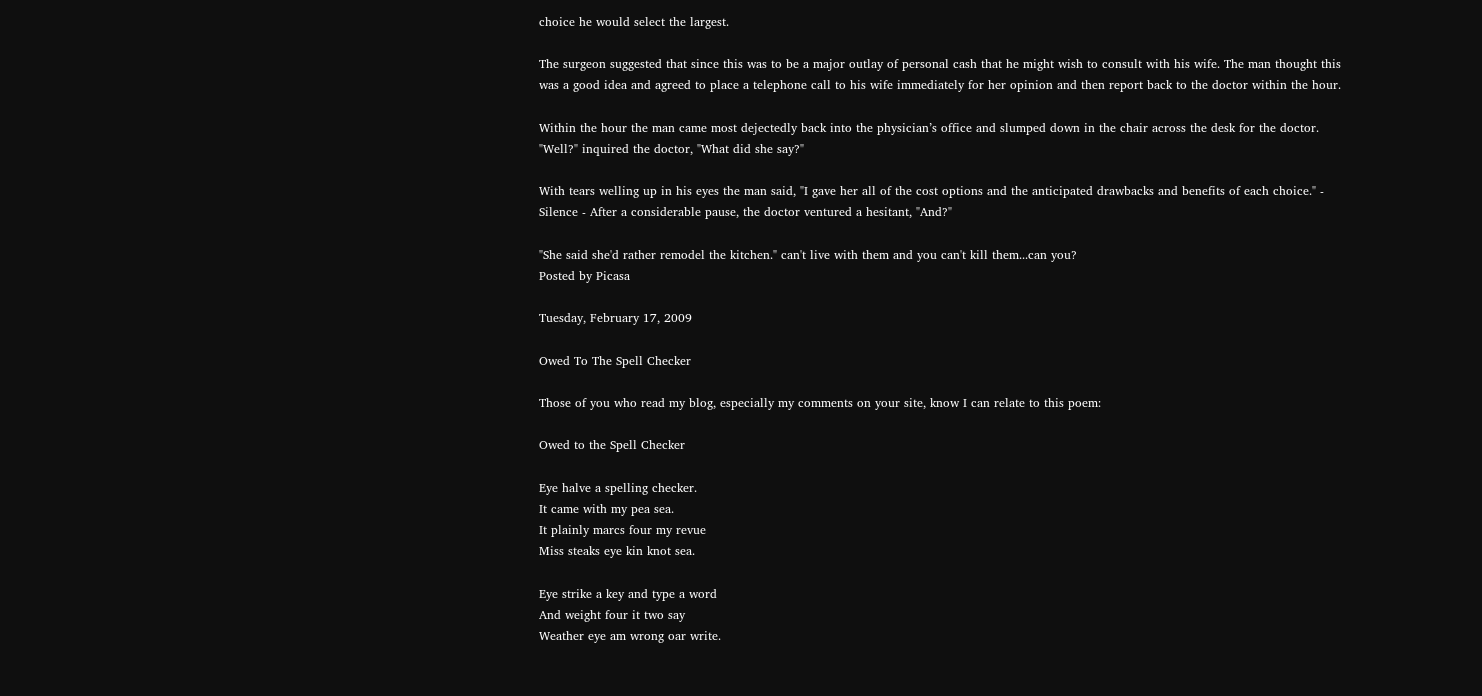choice he would select the largest.

The surgeon suggested that since this was to be a major outlay of personal cash that he might wish to consult with his wife. The man thought this was a good idea and agreed to place a telephone call to his wife immediately for her opinion and then report back to the doctor within the hour.

Within the hour the man came most dejectedly back into the physician’s office and slumped down in the chair across the desk for the doctor. "Well?" inquired the doctor, "What did she say?"

With tears welling up in his eyes the man said, "I gave her all of the cost options and the anticipated drawbacks and benefits of each choice." - Silence - After a considerable pause, the doctor ventured a hesitant, "And?"

"She said she'd rather remodel the kitchen." can't live with them and you can't kill them...can you?
Posted by Picasa

Tuesday, February 17, 2009

Owed To The Spell Checker

Those of you who read my blog, especially my comments on your site, know I can relate to this poem:

Owed to the Spell Checker

Eye halve a spelling checker.
It came with my pea sea.
It plainly marcs four my revue
Miss steaks eye kin knot sea.

Eye strike a key and type a word
And weight four it two say
Weather eye am wrong oar write.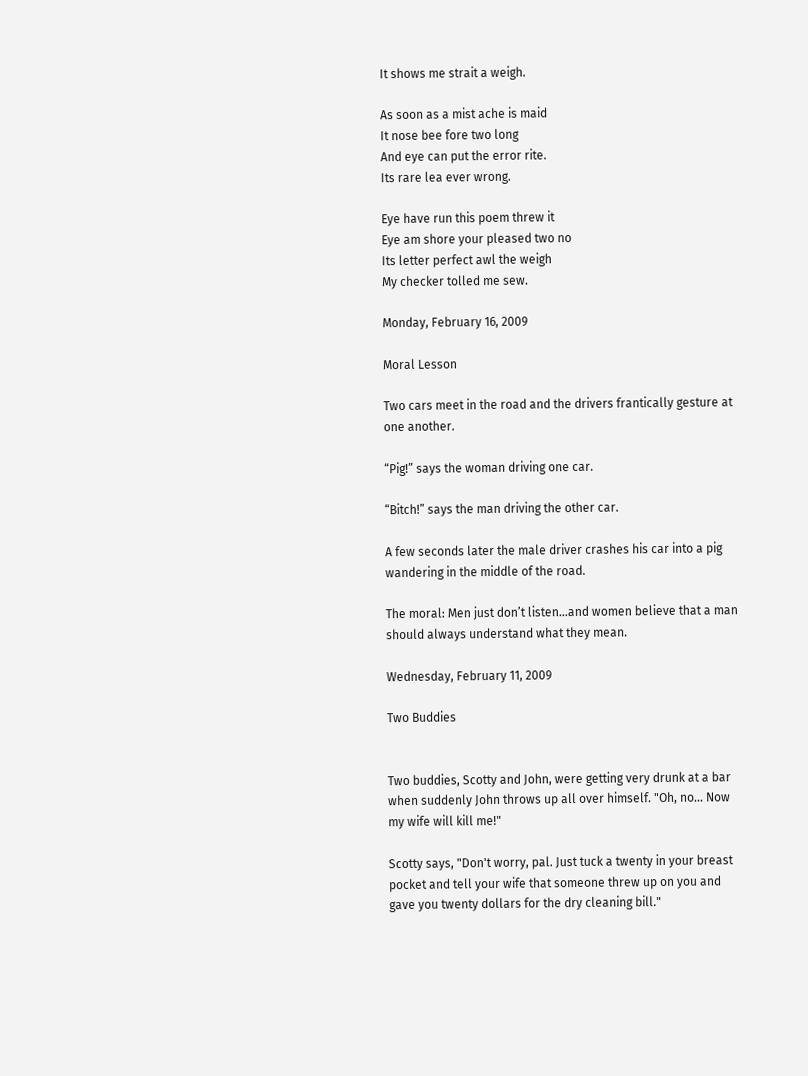It shows me strait a weigh.

As soon as a mist ache is maid
It nose bee fore two long
And eye can put the error rite.
Its rare lea ever wrong.

Eye have run this poem threw it
Eye am shore your pleased two no
Its letter perfect awl the weigh
My checker tolled me sew.

Monday, February 16, 2009

Moral Lesson

Two cars meet in the road and the drivers frantically gesture at one another.

“Pig!” says the woman driving one car.

“Bitch!” says the man driving the other car.

A few seconds later the male driver crashes his car into a pig wandering in the middle of the road.

The moral: Men just don’t listen…and women believe that a man should always understand what they mean.

Wednesday, February 11, 2009

Two Buddies


Two buddies, Scotty and John, were getting very drunk at a bar when suddenly John throws up all over himself. "Oh, no... Now my wife will kill me!"

Scotty says, "Don't worry, pal. Just tuck a twenty in your breast pocket and tell your wife that someone threw up on you and gave you twenty dollars for the dry cleaning bill."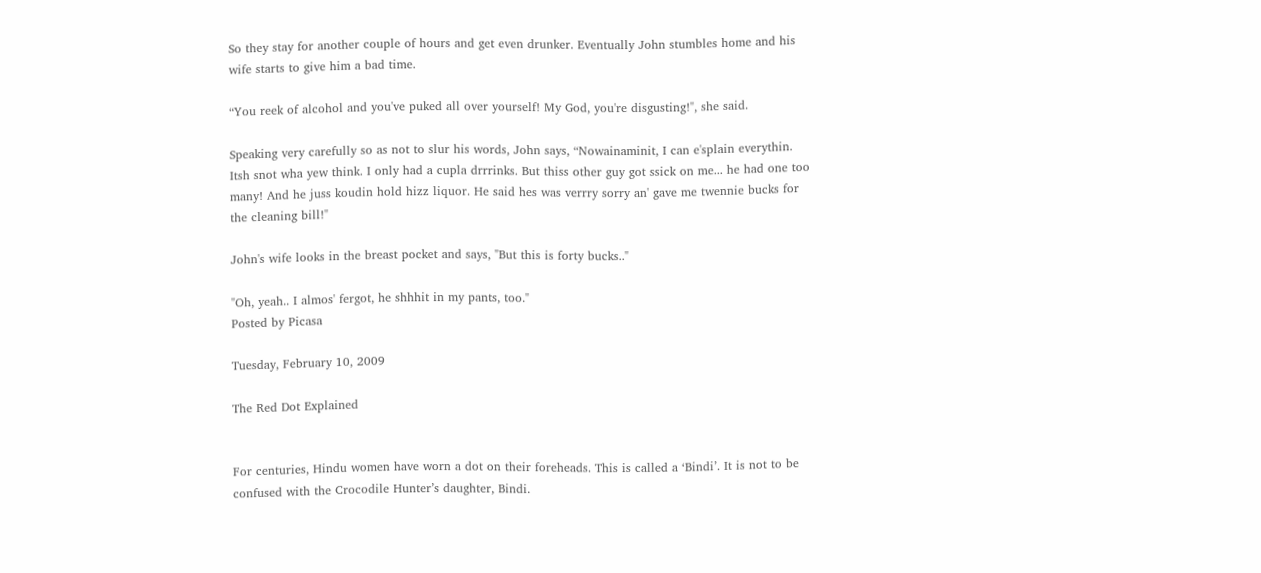So they stay for another couple of hours and get even drunker. Eventually John stumbles home and his wife starts to give him a bad time.

“You reek of alcohol and you've puked all over yourself! My God, you're disgusting!", she said.

Speaking very carefully so as not to slur his words, John says, “Nowainaminit, I can e'splain everythin. Itsh snot wha yew think. I only had a cupla drrrinks. But thiss other guy got ssick on me... he had one too many! And he juss koudin hold hizz liquor. He said hes was verrry sorry an' gave me twennie bucks for the cleaning bill!"

John's wife looks in the breast pocket and says, "But this is forty bucks.."

"Oh, yeah.. I almos' fergot, he shhhit in my pants, too."
Posted by Picasa

Tuesday, February 10, 2009

The Red Dot Explained


For centuries, Hindu women have worn a dot on their foreheads. This is called a ‘Bindi’. It is not to be confused with the Crocodile Hunter’s daughter, Bindi.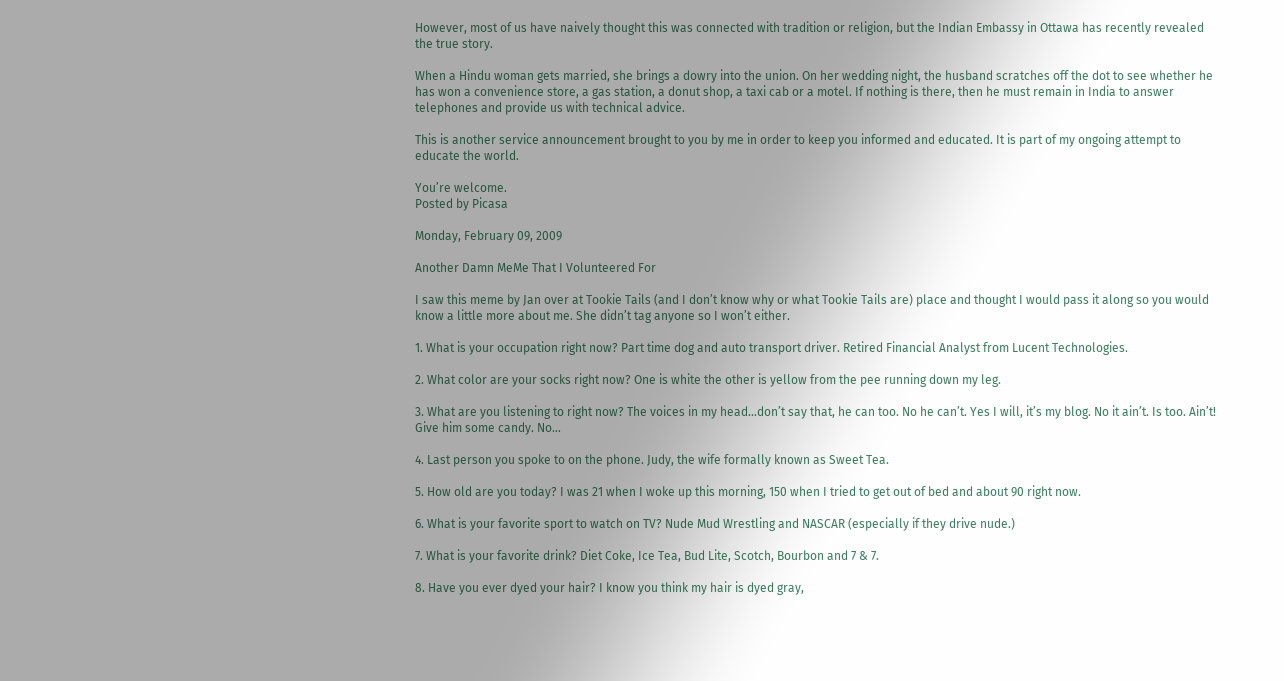However, most of us have naively thought this was connected with tradition or religion, but the Indian Embassy in Ottawa has recently revealed the true story.

When a Hindu woman gets married, she brings a dowry into the union. On her wedding night, the husband scratches off the dot to see whether he has won a convenience store, a gas station, a donut shop, a taxi cab or a motel. If nothing is there, then he must remain in India to answer telephones and provide us with technical advice.

This is another service announcement brought to you by me in order to keep you informed and educated. It is part of my ongoing attempt to educate the world.

You’re welcome.
Posted by Picasa

Monday, February 09, 2009

Another Damn MeMe That I Volunteered For

I saw this meme by Jan over at Tookie Tails (and I don’t know why or what Tookie Tails are) place and thought I would pass it along so you would know a little more about me. She didn’t tag anyone so I won’t either.

1. What is your occupation right now? Part time dog and auto transport driver. Retired Financial Analyst from Lucent Technologies.

2. What color are your socks right now? One is white the other is yellow from the pee running down my leg.

3. What are you listening to right now? The voices in my head…don’t say that, he can too. No he can’t. Yes I will, it’s my blog. No it ain’t. Is too. Ain’t! Give him some candy. No…

4. Last person you spoke to on the phone. Judy, the wife formally known as Sweet Tea.

5. How old are you today? I was 21 when I woke up this morning, 150 when I tried to get out of bed and about 90 right now.

6. What is your favorite sport to watch on TV? Nude Mud Wrestling and NASCAR (especially if they drive nude.)

7. What is your favorite drink? Diet Coke, Ice Tea, Bud Lite, Scotch, Bourbon and 7 & 7.

8. Have you ever dyed your hair? I know you think my hair is dyed gray,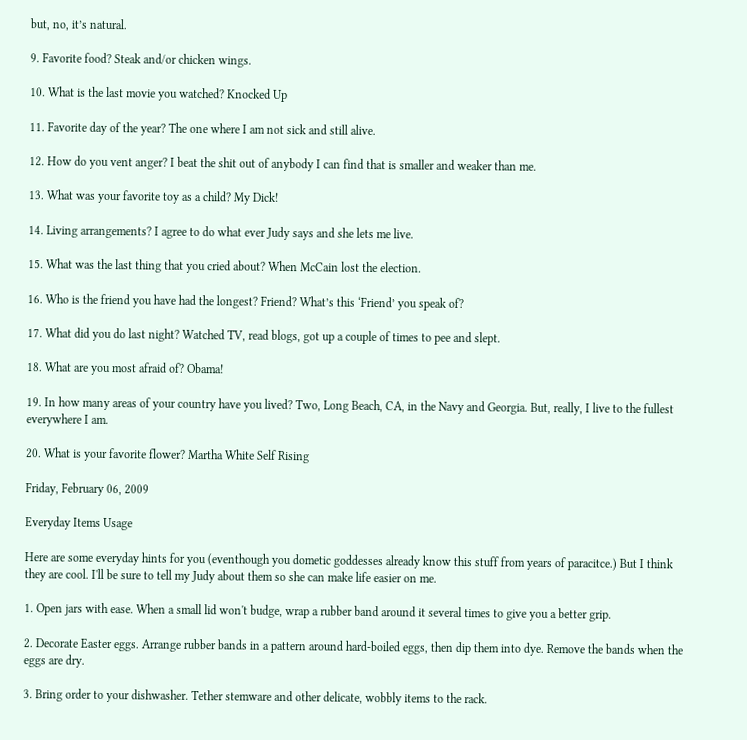but, no, it’s natural.

9. Favorite food? Steak and/or chicken wings.

10. What is the last movie you watched? Knocked Up

11. Favorite day of the year? The one where I am not sick and still alive.

12. How do you vent anger? I beat the shit out of anybody I can find that is smaller and weaker than me.

13. What was your favorite toy as a child? My Dick!

14. Living arrangements? I agree to do what ever Judy says and she lets me live.

15. What was the last thing that you cried about? When McCain lost the election.

16. Who is the friend you have had the longest? Friend? What’s this ‘Friend’ you speak of?

17. What did you do last night? Watched TV, read blogs, got up a couple of times to pee and slept.

18. What are you most afraid of? Obama!

19. In how many areas of your country have you lived? Two, Long Beach, CA, in the Navy and Georgia. But, really, I live to the fullest everywhere I am.

20. What is your favorite flower? Martha White Self Rising

Friday, February 06, 2009

Everyday Items Usage

Here are some everyday hints for you (eventhough you dometic goddesses already know this stuff from years of paracitce.) But I think they are cool. I'll be sure to tell my Judy about them so she can make life easier on me.

1. Open jars with ease. When a small lid won't budge, wrap a rubber band around it several times to give you a better grip.

2. Decorate Easter eggs. Arrange rubber bands in a pattern around hard-boiled eggs, then dip them into dye. Remove the bands when the eggs are dry.

3. Bring order to your dishwasher. Tether stemware and other delicate, wobbly items to the rack.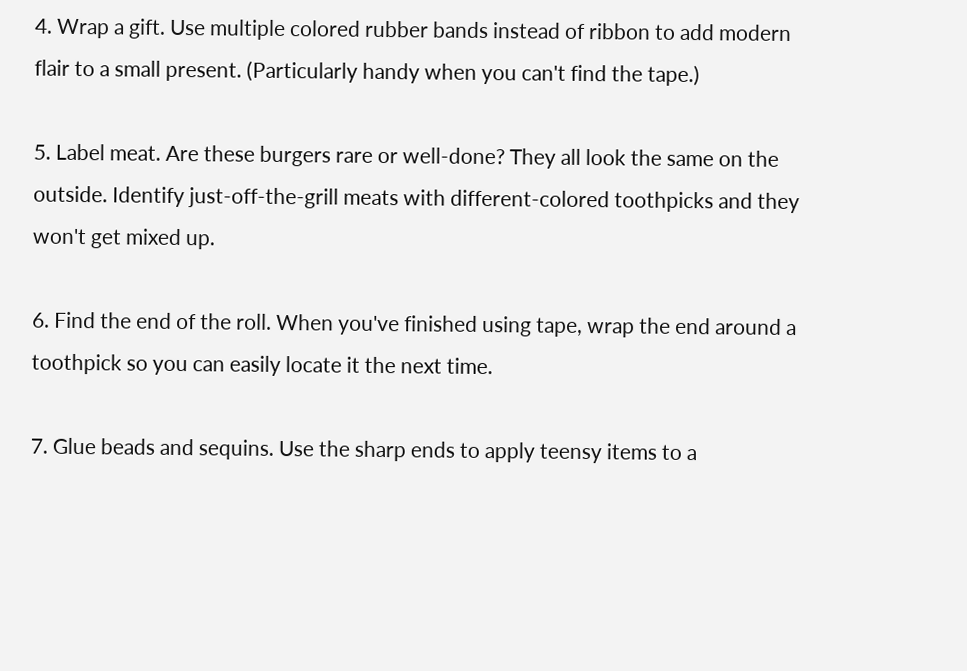4. Wrap a gift. Use multiple colored rubber bands instead of ribbon to add modern flair to a small present. (Particularly handy when you can't find the tape.)

5. Label meat. Are these burgers rare or well-done? They all look the same on the outside. Identify just-off-the-grill meats with different-colored toothpicks and they won't get mixed up.

6. Find the end of the roll. When you've finished using tape, wrap the end around a toothpick so you can easily locate it the next time.

7. Glue beads and sequins. Use the sharp ends to apply teensy items to a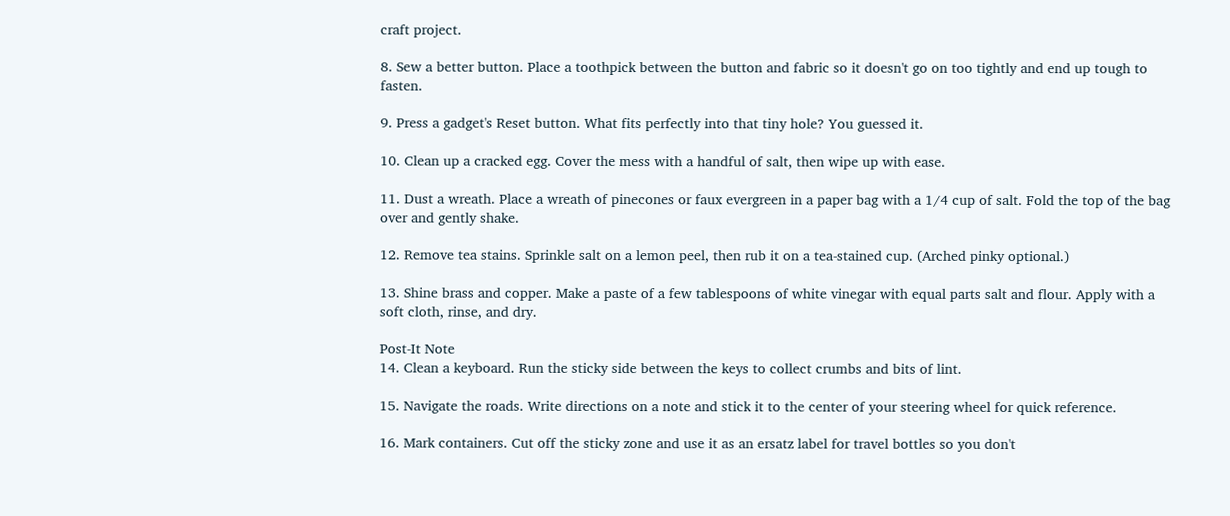craft project.

8. Sew a better button. Place a toothpick between the button and fabric so it doesn't go on too tightly and end up tough to fasten.

9. Press a gadget's Reset button. What fits perfectly into that tiny hole? You guessed it.

10. Clean up a cracked egg. Cover the mess with a handful of salt, then wipe up with ease.

11. Dust a wreath. Place a wreath of pinecones or faux evergreen in a paper bag with a 1/4 cup of salt. Fold the top of the bag over and gently shake.

12. Remove tea stains. Sprinkle salt on a lemon peel, then rub it on a tea-stained cup. (Arched pinky optional.)

13. Shine brass and copper. Make a paste of a few tablespoons of white vinegar with equal parts salt and flour. Apply with a soft cloth, rinse, and dry.

Post-It Note
14. Clean a keyboard. Run the sticky side between the keys to collect crumbs and bits of lint.

15. Navigate the roads. Write directions on a note and stick it to the center of your steering wheel for quick reference.

16. Mark containers. Cut off the sticky zone and use it as an ersatz label for travel bottles so you don't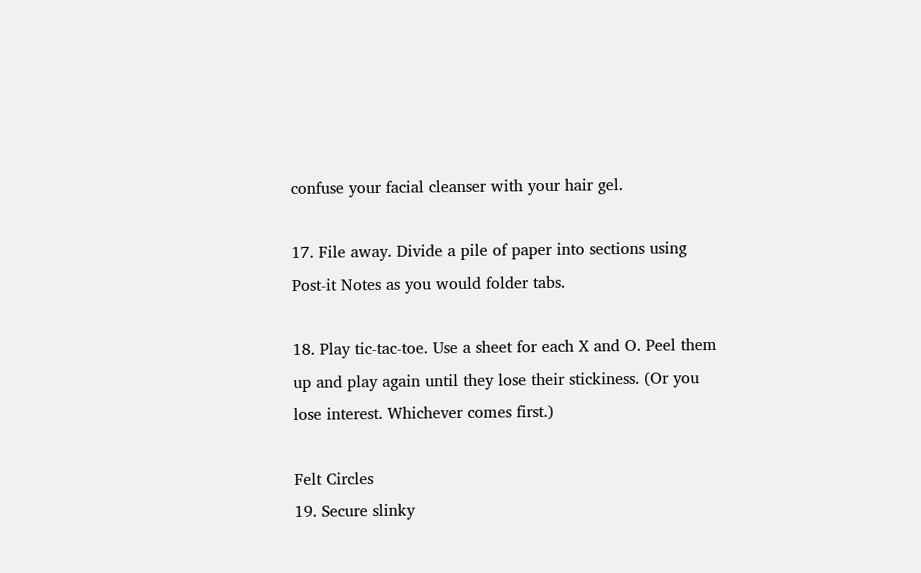confuse your facial cleanser with your hair gel.

17. File away. Divide a pile of paper into sections using Post-it Notes as you would folder tabs.

18. Play tic-tac-toe. Use a sheet for each X and O. Peel them up and play again until they lose their stickiness. (Or you lose interest. Whichever comes first.)

Felt Circles
19. Secure slinky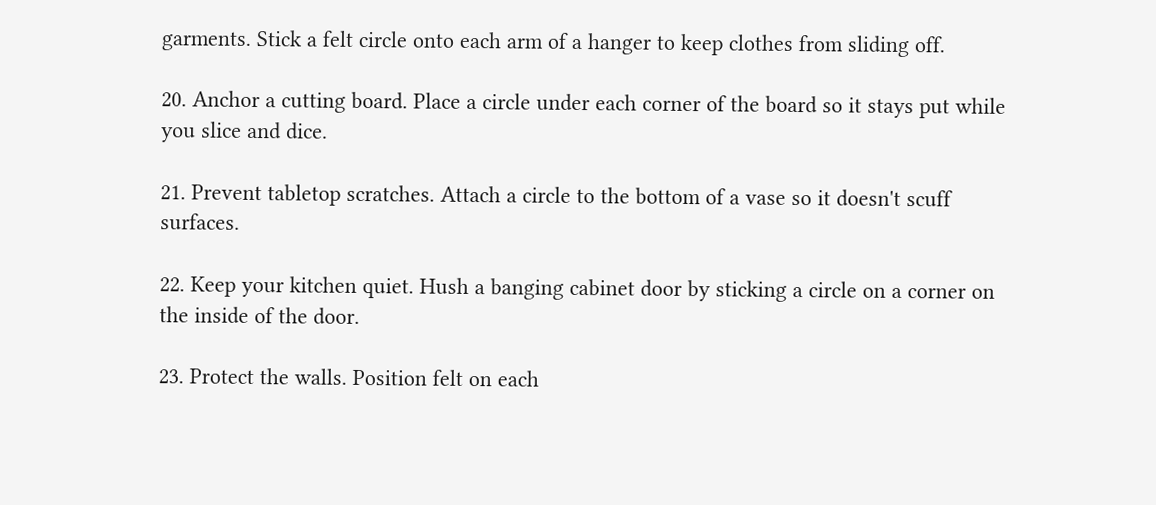garments. Stick a felt circle onto each arm of a hanger to keep clothes from sliding off.

20. Anchor a cutting board. Place a circle under each corner of the board so it stays put while you slice and dice.

21. Prevent tabletop scratches. Attach a circle to the bottom of a vase so it doesn't scuff surfaces.

22. Keep your kitchen quiet. Hush a banging cabinet door by sticking a circle on a corner on the inside of the door.

23. Protect the walls. Position felt on each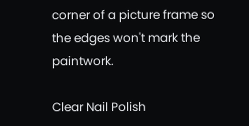corner of a picture frame so the edges won't mark the paintwork.

Clear Nail Polish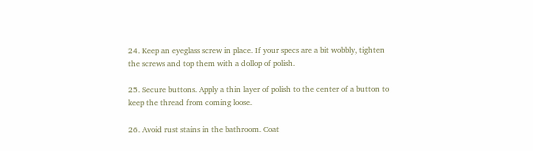24. Keep an eyeglass screw in place. If your specs are a bit wobbly, tighten the screws and top them with a dollop of polish.

25. Secure buttons. Apply a thin layer of polish to the center of a button to keep the thread from coming loose.

26. Avoid rust stains in the bathroom. Coat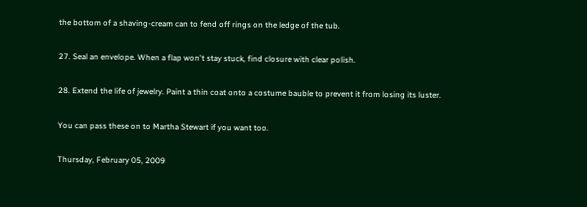the bottom of a shaving-cream can to fend off rings on the ledge of the tub.

27. Seal an envelope. When a flap won't stay stuck, find closure with clear polish.

28. Extend the life of jewelry. Paint a thin coat onto a costume bauble to prevent it from losing its luster.

You can pass these on to Martha Stewart if you want too.

Thursday, February 05, 2009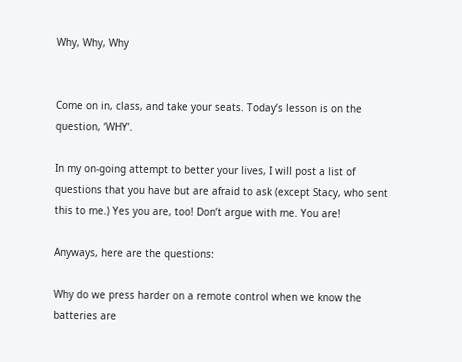Why, Why, Why


Come on in, class, and take your seats. Today’s lesson is on the question, ‘WHY’.

In my on-going attempt to better your lives, I will post a list of questions that you have but are afraid to ask (except Stacy, who sent this to me.) Yes you are, too! Don’t argue with me. You are!

Anyways, here are the questions:

Why do we press harder on a remote control when we know the batteries are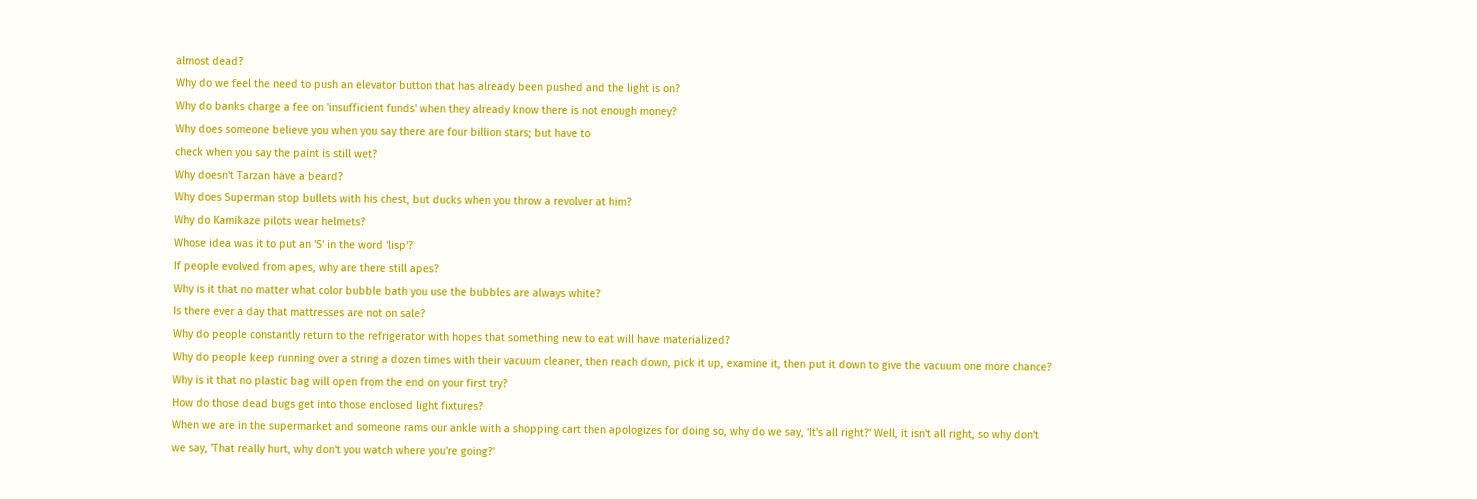almost dead?
Why do we feel the need to push an elevator button that has already been pushed and the light is on?
Why do banks charge a fee on 'insufficient funds' when they already know there is not enough money?
Why does someone believe you when you say there are four billion stars; but have to
check when you say the paint is still wet?
Why doesn't Tarzan have a beard?
Why does Superman stop bullets with his chest, but ducks when you throw a revolver at him?
Why do Kamikaze pilots wear helmets?
Whose idea was it to put an 'S' in the word 'lisp'?
If people evolved from apes, why are there still apes?
Why is it that no matter what color bubble bath you use the bubbles are always white?
Is there ever a day that mattresses are not on sale?
Why do people constantly return to the refrigerator with hopes that something new to eat will have materialized?
Why do people keep running over a string a dozen times with their vacuum cleaner, then reach down, pick it up, examine it, then put it down to give the vacuum one more chance?
Why is it that no plastic bag will open from the end on your first try?
How do those dead bugs get into those enclosed light fixtures?
When we are in the supermarket and someone rams our ankle with a shopping cart then apologizes for doing so, why do we say, 'It's all right?' Well, it isn't all right, so why don't we say, 'That really hurt, why don't you watch where you're going?'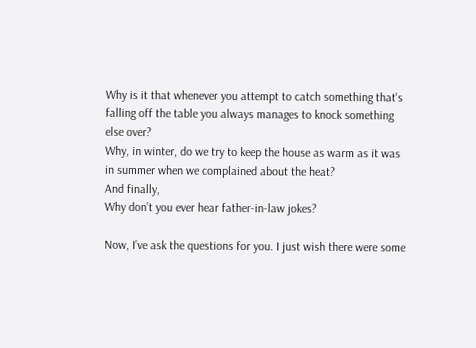Why is it that whenever you attempt to catch something that's falling off the table you always manages to knock something else over?
Why, in winter, do we try to keep the house as warm as it was in summer when we complained about the heat?
And finally,
Why don’t you ever hear father-in-law jokes?

Now, I’ve ask the questions for you. I just wish there were some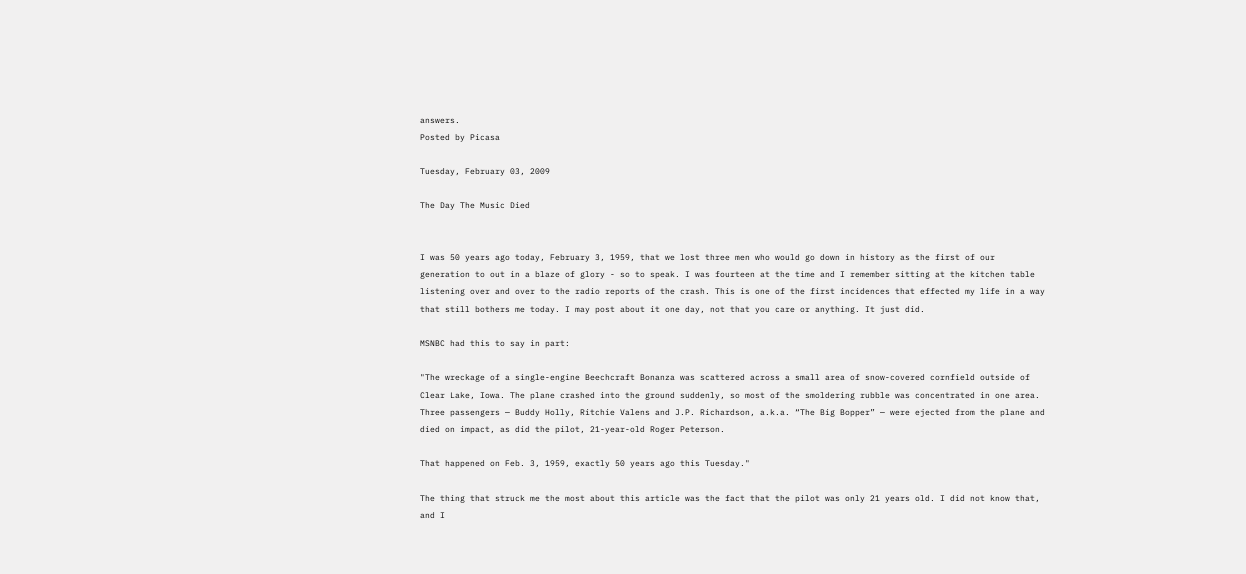answers.
Posted by Picasa

Tuesday, February 03, 2009

The Day The Music Died


I was 50 years ago today, February 3, 1959, that we lost three men who would go down in history as the first of our generation to out in a blaze of glory - so to speak. I was fourteen at the time and I remember sitting at the kitchen table listening over and over to the radio reports of the crash. This is one of the first incidences that effected my life in a way that still bothers me today. I may post about it one day, not that you care or anything. It just did.

MSNBC had this to say in part:

"The wreckage of a single-engine Beechcraft Bonanza was scattered across a small area of snow-covered cornfield outside of Clear Lake, Iowa. The plane crashed into the ground suddenly, so most of the smoldering rubble was concentrated in one area. Three passengers — Buddy Holly, Ritchie Valens and J.P. Richardson, a.k.a. “The Big Bopper” — were ejected from the plane and died on impact, as did the pilot, 21-year-old Roger Peterson.

That happened on Feb. 3, 1959, exactly 50 years ago this Tuesday."

The thing that struck me the most about this article was the fact that the pilot was only 21 years old. I did not know that, and I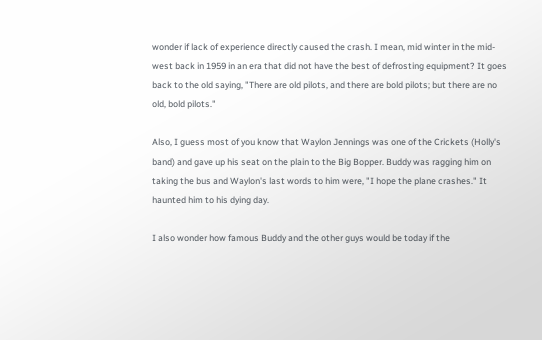wonder if lack of experience directly caused the crash. I mean, mid winter in the mid-west back in 1959 in an era that did not have the best of defrosting equipment? It goes back to the old saying, "There are old pilots, and there are bold pilots; but there are no old, bold pilots."

Also, I guess most of you know that Waylon Jennings was one of the Crickets (Holly's band) and gave up his seat on the plain to the Big Bopper. Buddy was ragging him on taking the bus and Waylon's last words to him were, "I hope the plane crashes." It haunted him to his dying day.

I also wonder how famous Buddy and the other guys would be today if the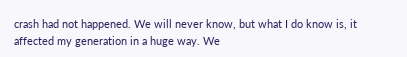crash had not happened. We will never know, but what I do know is, it affected my generation in a huge way. We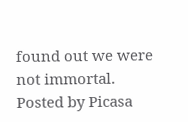found out we were not immortal.
Posted by Picasa